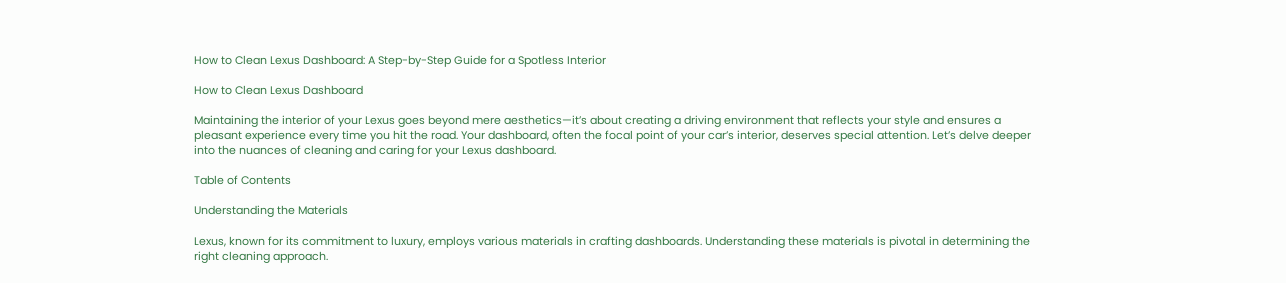How to Clean Lexus Dashboard: A Step-by-Step Guide for a Spotless Interior

How to Clean Lexus Dashboard

Maintaining the interior of your Lexus goes beyond mere aesthetics—it’s about creating a driving environment that reflects your style and ensures a pleasant experience every time you hit the road. Your dashboard, often the focal point of your car’s interior, deserves special attention. Let’s delve deeper into the nuances of cleaning and caring for your Lexus dashboard.

Table of Contents

Understanding the Materials

Lexus, known for its commitment to luxury, employs various materials in crafting dashboards. Understanding these materials is pivotal in determining the right cleaning approach.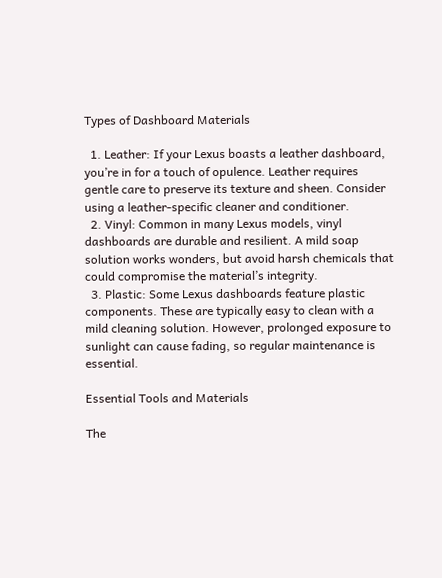Types of Dashboard Materials

  1. Leather: If your Lexus boasts a leather dashboard, you’re in for a touch of opulence. Leather requires gentle care to preserve its texture and sheen. Consider using a leather-specific cleaner and conditioner.
  2. Vinyl: Common in many Lexus models, vinyl dashboards are durable and resilient. A mild soap solution works wonders, but avoid harsh chemicals that could compromise the material’s integrity.
  3. Plastic: Some Lexus dashboards feature plastic components. These are typically easy to clean with a mild cleaning solution. However, prolonged exposure to sunlight can cause fading, so regular maintenance is essential.

Essential Tools and Materials

The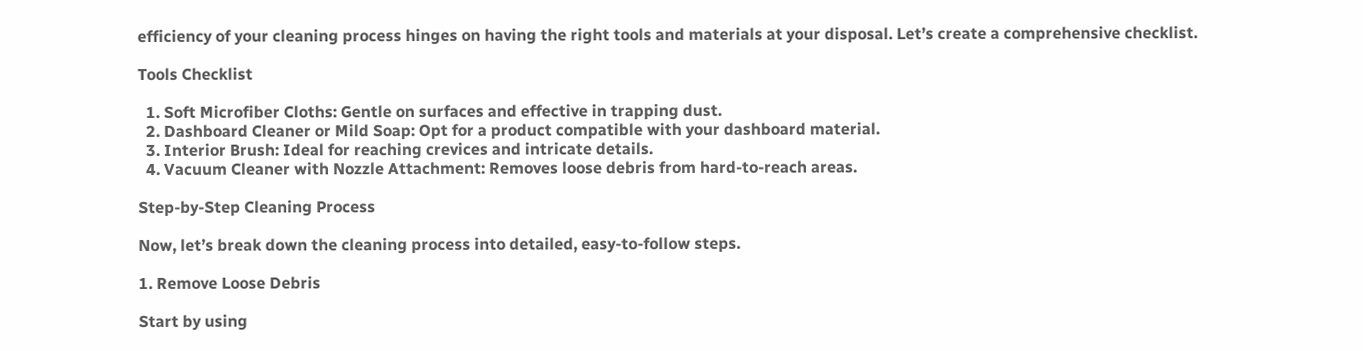efficiency of your cleaning process hinges on having the right tools and materials at your disposal. Let’s create a comprehensive checklist.

Tools Checklist

  1. Soft Microfiber Cloths: Gentle on surfaces and effective in trapping dust.
  2. Dashboard Cleaner or Mild Soap: Opt for a product compatible with your dashboard material.
  3. Interior Brush: Ideal for reaching crevices and intricate details.
  4. Vacuum Cleaner with Nozzle Attachment: Removes loose debris from hard-to-reach areas.

Step-by-Step Cleaning Process

Now, let’s break down the cleaning process into detailed, easy-to-follow steps.

1. Remove Loose Debris

Start by using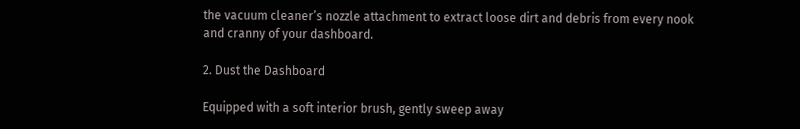the vacuum cleaner’s nozzle attachment to extract loose dirt and debris from every nook and cranny of your dashboard.

2. Dust the Dashboard

Equipped with a soft interior brush, gently sweep away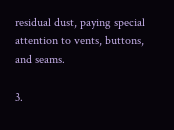residual dust, paying special attention to vents, buttons, and seams.

3.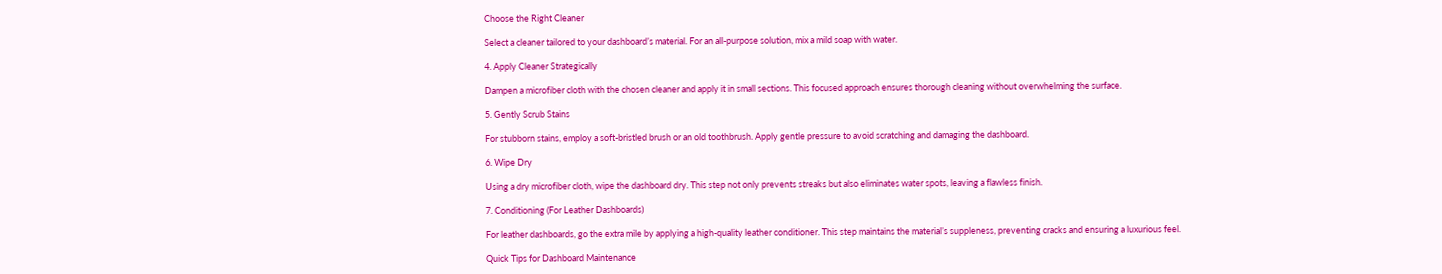Choose the Right Cleaner

Select a cleaner tailored to your dashboard’s material. For an all-purpose solution, mix a mild soap with water.

4. Apply Cleaner Strategically

Dampen a microfiber cloth with the chosen cleaner and apply it in small sections. This focused approach ensures thorough cleaning without overwhelming the surface.

5. Gently Scrub Stains

For stubborn stains, employ a soft-bristled brush or an old toothbrush. Apply gentle pressure to avoid scratching and damaging the dashboard.

6. Wipe Dry

Using a dry microfiber cloth, wipe the dashboard dry. This step not only prevents streaks but also eliminates water spots, leaving a flawless finish.

7. Conditioning (For Leather Dashboards)

For leather dashboards, go the extra mile by applying a high-quality leather conditioner. This step maintains the material’s suppleness, preventing cracks and ensuring a luxurious feel.

Quick Tips for Dashboard Maintenance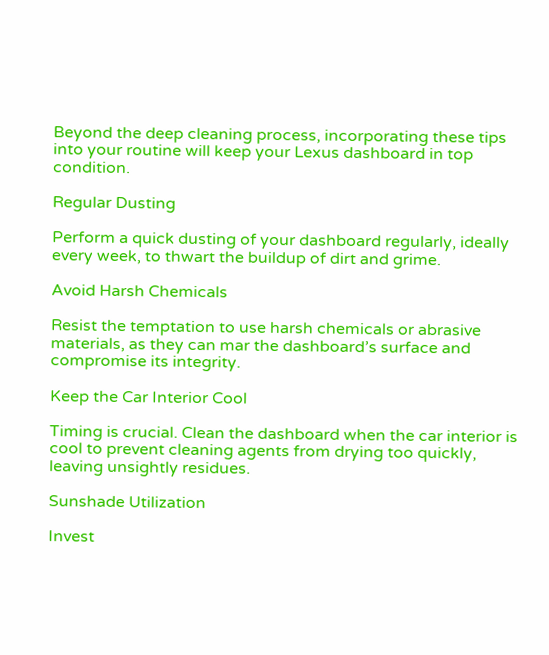Beyond the deep cleaning process, incorporating these tips into your routine will keep your Lexus dashboard in top condition.

Regular Dusting

Perform a quick dusting of your dashboard regularly, ideally every week, to thwart the buildup of dirt and grime.

Avoid Harsh Chemicals

Resist the temptation to use harsh chemicals or abrasive materials, as they can mar the dashboard’s surface and compromise its integrity.

Keep the Car Interior Cool

Timing is crucial. Clean the dashboard when the car interior is cool to prevent cleaning agents from drying too quickly, leaving unsightly residues.

Sunshade Utilization

Invest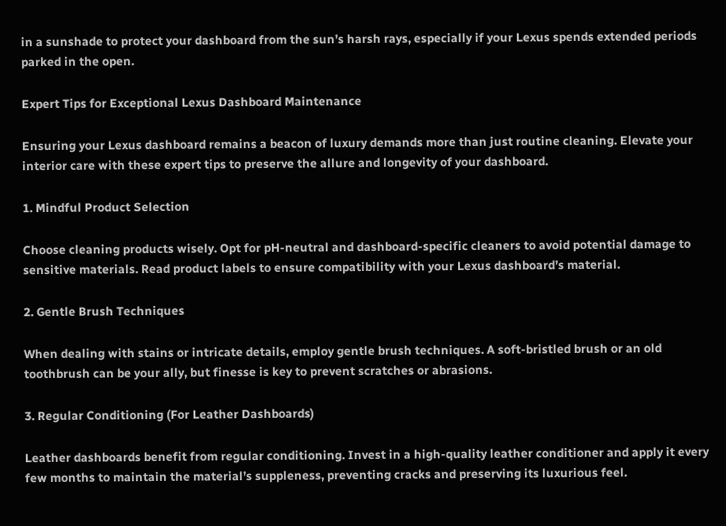in a sunshade to protect your dashboard from the sun’s harsh rays, especially if your Lexus spends extended periods parked in the open.

Expert Tips for Exceptional Lexus Dashboard Maintenance

Ensuring your Lexus dashboard remains a beacon of luxury demands more than just routine cleaning. Elevate your interior care with these expert tips to preserve the allure and longevity of your dashboard.

1. Mindful Product Selection

Choose cleaning products wisely. Opt for pH-neutral and dashboard-specific cleaners to avoid potential damage to sensitive materials. Read product labels to ensure compatibility with your Lexus dashboard’s material.

2. Gentle Brush Techniques

When dealing with stains or intricate details, employ gentle brush techniques. A soft-bristled brush or an old toothbrush can be your ally, but finesse is key to prevent scratches or abrasions.

3. Regular Conditioning (For Leather Dashboards)

Leather dashboards benefit from regular conditioning. Invest in a high-quality leather conditioner and apply it every few months to maintain the material’s suppleness, preventing cracks and preserving its luxurious feel.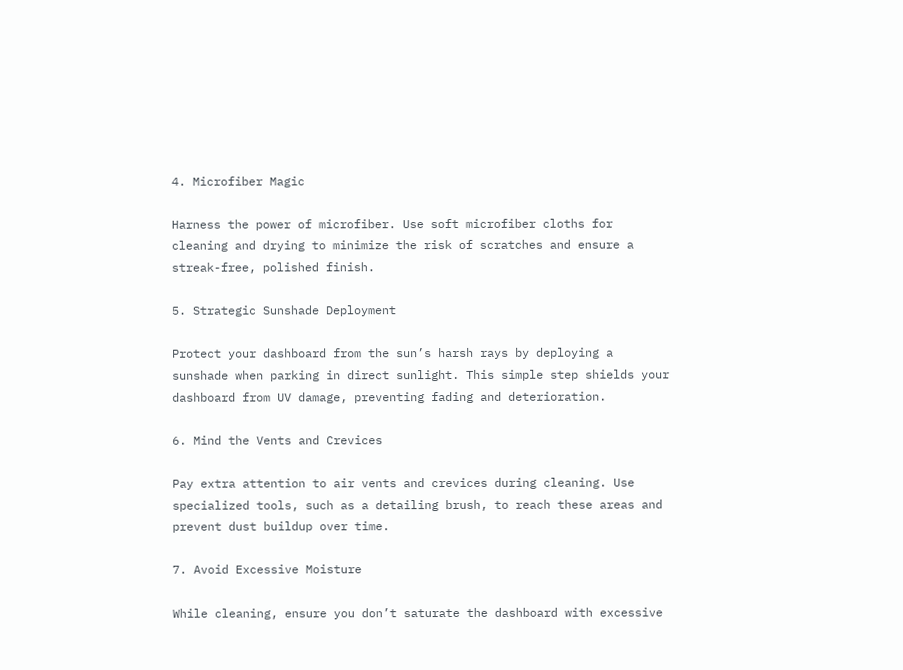4. Microfiber Magic

Harness the power of microfiber. Use soft microfiber cloths for cleaning and drying to minimize the risk of scratches and ensure a streak-free, polished finish.

5. Strategic Sunshade Deployment

Protect your dashboard from the sun’s harsh rays by deploying a sunshade when parking in direct sunlight. This simple step shields your dashboard from UV damage, preventing fading and deterioration.

6. Mind the Vents and Crevices

Pay extra attention to air vents and crevices during cleaning. Use specialized tools, such as a detailing brush, to reach these areas and prevent dust buildup over time.

7. Avoid Excessive Moisture

While cleaning, ensure you don’t saturate the dashboard with excessive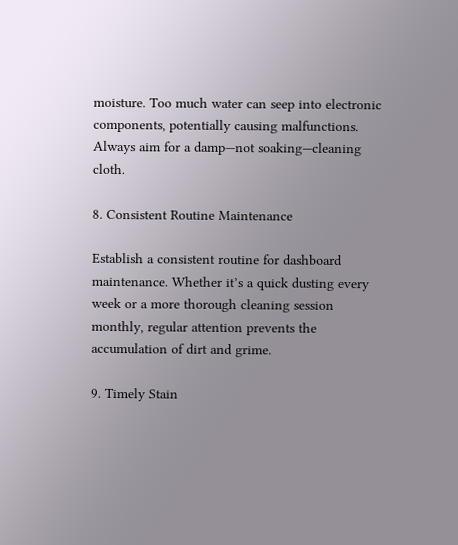moisture. Too much water can seep into electronic components, potentially causing malfunctions. Always aim for a damp—not soaking—cleaning cloth.

8. Consistent Routine Maintenance

Establish a consistent routine for dashboard maintenance. Whether it’s a quick dusting every week or a more thorough cleaning session monthly, regular attention prevents the accumulation of dirt and grime.

9. Timely Stain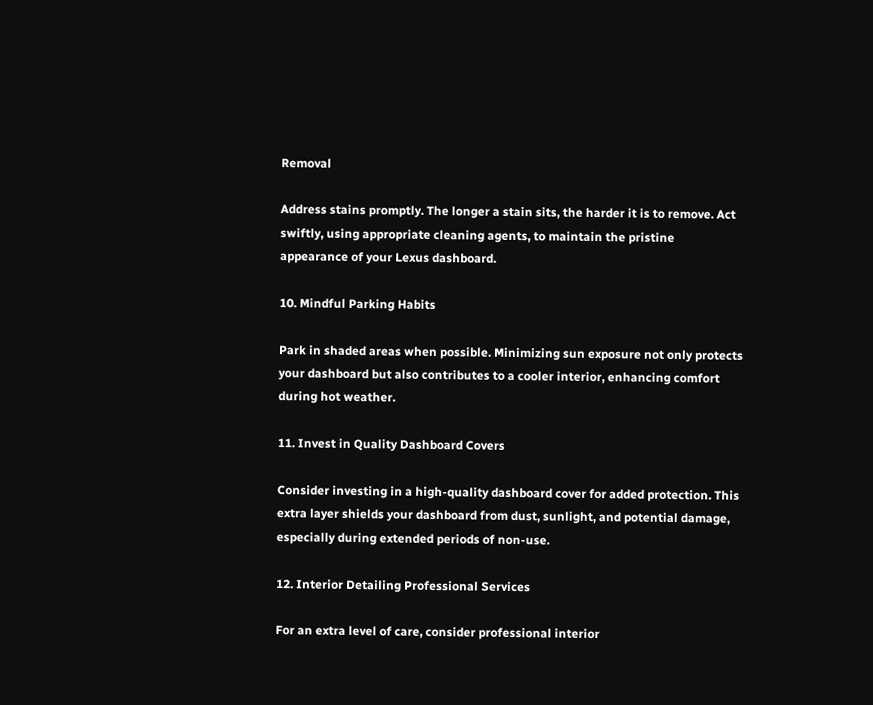Removal

Address stains promptly. The longer a stain sits, the harder it is to remove. Act swiftly, using appropriate cleaning agents, to maintain the pristine appearance of your Lexus dashboard.

10. Mindful Parking Habits

Park in shaded areas when possible. Minimizing sun exposure not only protects your dashboard but also contributes to a cooler interior, enhancing comfort during hot weather.

11. Invest in Quality Dashboard Covers

Consider investing in a high-quality dashboard cover for added protection. This extra layer shields your dashboard from dust, sunlight, and potential damage, especially during extended periods of non-use.

12. Interior Detailing Professional Services

For an extra level of care, consider professional interior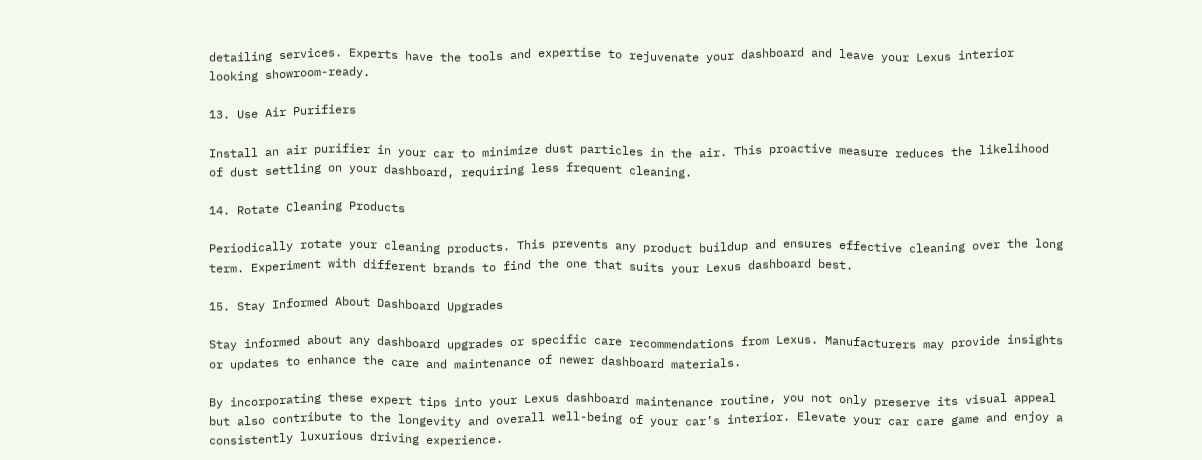detailing services. Experts have the tools and expertise to rejuvenate your dashboard and leave your Lexus interior looking showroom-ready.

13. Use Air Purifiers

Install an air purifier in your car to minimize dust particles in the air. This proactive measure reduces the likelihood of dust settling on your dashboard, requiring less frequent cleaning.

14. Rotate Cleaning Products

Periodically rotate your cleaning products. This prevents any product buildup and ensures effective cleaning over the long term. Experiment with different brands to find the one that suits your Lexus dashboard best.

15. Stay Informed About Dashboard Upgrades

Stay informed about any dashboard upgrades or specific care recommendations from Lexus. Manufacturers may provide insights or updates to enhance the care and maintenance of newer dashboard materials.

By incorporating these expert tips into your Lexus dashboard maintenance routine, you not only preserve its visual appeal but also contribute to the longevity and overall well-being of your car’s interior. Elevate your car care game and enjoy a consistently luxurious driving experience.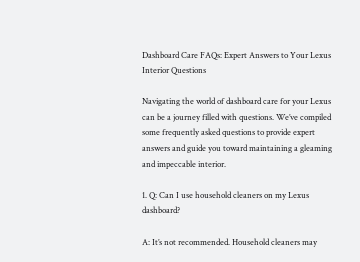Dashboard Care FAQs: Expert Answers to Your Lexus Interior Questions

Navigating the world of dashboard care for your Lexus can be a journey filled with questions. We’ve compiled some frequently asked questions to provide expert answers and guide you toward maintaining a gleaming and impeccable interior.

1. Q: Can I use household cleaners on my Lexus dashboard?

A: It’s not recommended. Household cleaners may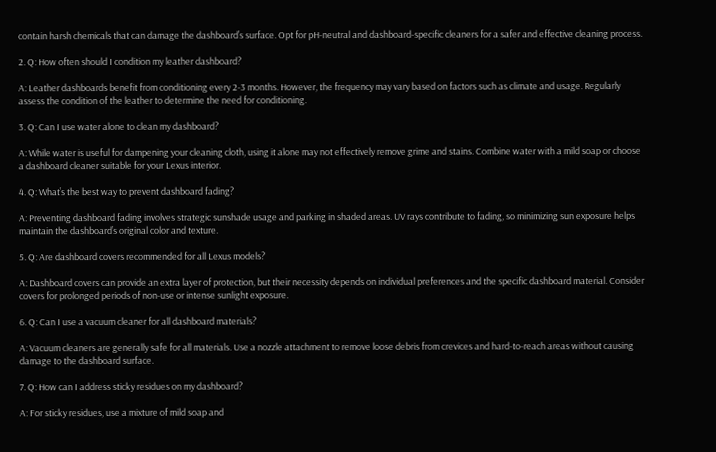contain harsh chemicals that can damage the dashboard’s surface. Opt for pH-neutral and dashboard-specific cleaners for a safer and effective cleaning process.

2. Q: How often should I condition my leather dashboard?

A: Leather dashboards benefit from conditioning every 2-3 months. However, the frequency may vary based on factors such as climate and usage. Regularly assess the condition of the leather to determine the need for conditioning.

3. Q: Can I use water alone to clean my dashboard?

A: While water is useful for dampening your cleaning cloth, using it alone may not effectively remove grime and stains. Combine water with a mild soap or choose a dashboard cleaner suitable for your Lexus interior.

4. Q: What’s the best way to prevent dashboard fading?

A: Preventing dashboard fading involves strategic sunshade usage and parking in shaded areas. UV rays contribute to fading, so minimizing sun exposure helps maintain the dashboard’s original color and texture.

5. Q: Are dashboard covers recommended for all Lexus models?

A: Dashboard covers can provide an extra layer of protection, but their necessity depends on individual preferences and the specific dashboard material. Consider covers for prolonged periods of non-use or intense sunlight exposure.

6. Q: Can I use a vacuum cleaner for all dashboard materials?

A: Vacuum cleaners are generally safe for all materials. Use a nozzle attachment to remove loose debris from crevices and hard-to-reach areas without causing damage to the dashboard surface.

7. Q: How can I address sticky residues on my dashboard?

A: For sticky residues, use a mixture of mild soap and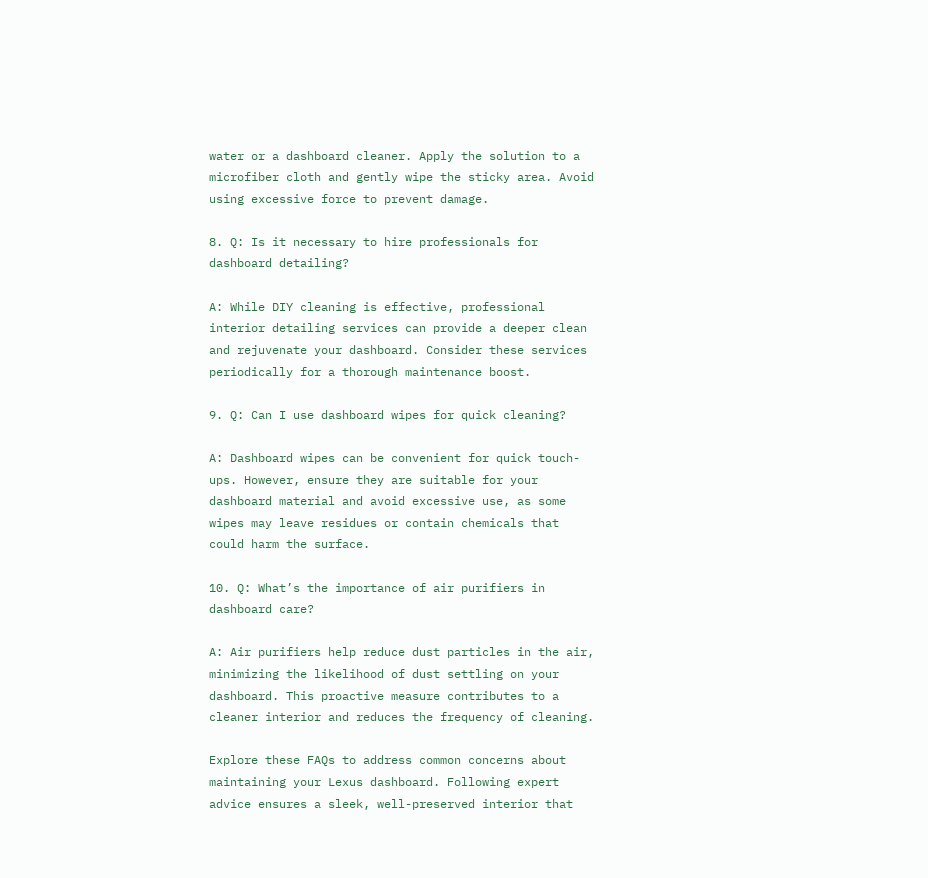water or a dashboard cleaner. Apply the solution to a microfiber cloth and gently wipe the sticky area. Avoid using excessive force to prevent damage.

8. Q: Is it necessary to hire professionals for dashboard detailing?

A: While DIY cleaning is effective, professional interior detailing services can provide a deeper clean and rejuvenate your dashboard. Consider these services periodically for a thorough maintenance boost.

9. Q: Can I use dashboard wipes for quick cleaning?

A: Dashboard wipes can be convenient for quick touch-ups. However, ensure they are suitable for your dashboard material and avoid excessive use, as some wipes may leave residues or contain chemicals that could harm the surface.

10. Q: What’s the importance of air purifiers in dashboard care?

A: Air purifiers help reduce dust particles in the air, minimizing the likelihood of dust settling on your dashboard. This proactive measure contributes to a cleaner interior and reduces the frequency of cleaning.

Explore these FAQs to address common concerns about maintaining your Lexus dashboard. Following expert advice ensures a sleek, well-preserved interior that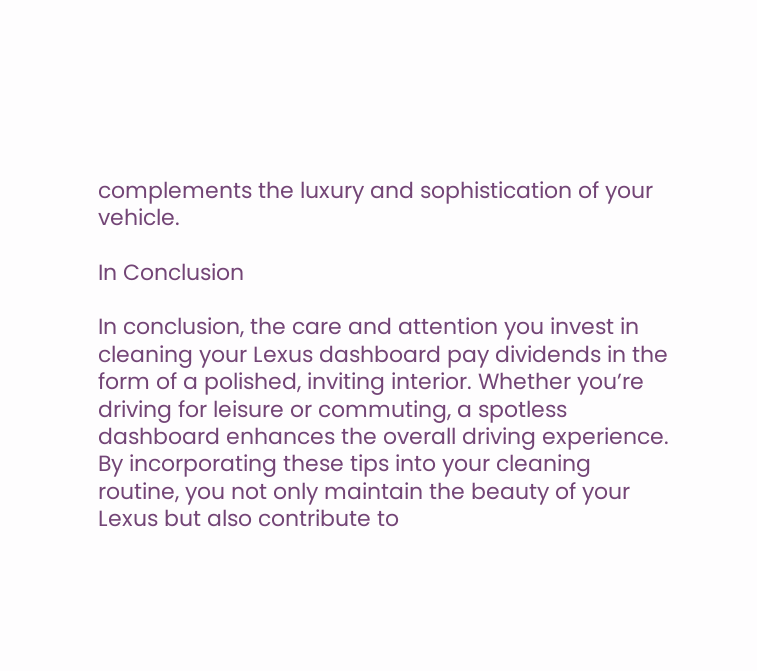complements the luxury and sophistication of your vehicle.

In Conclusion

In conclusion, the care and attention you invest in cleaning your Lexus dashboard pay dividends in the form of a polished, inviting interior. Whether you’re driving for leisure or commuting, a spotless dashboard enhances the overall driving experience. By incorporating these tips into your cleaning routine, you not only maintain the beauty of your Lexus but also contribute to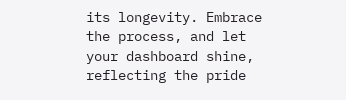its longevity. Embrace the process, and let your dashboard shine, reflecting the pride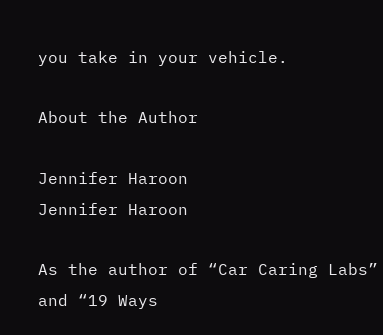you take in your vehicle.

About the Author

Jennifer Haroon
Jennifer Haroon

As the author of “Car Caring Labs” and “19 Ways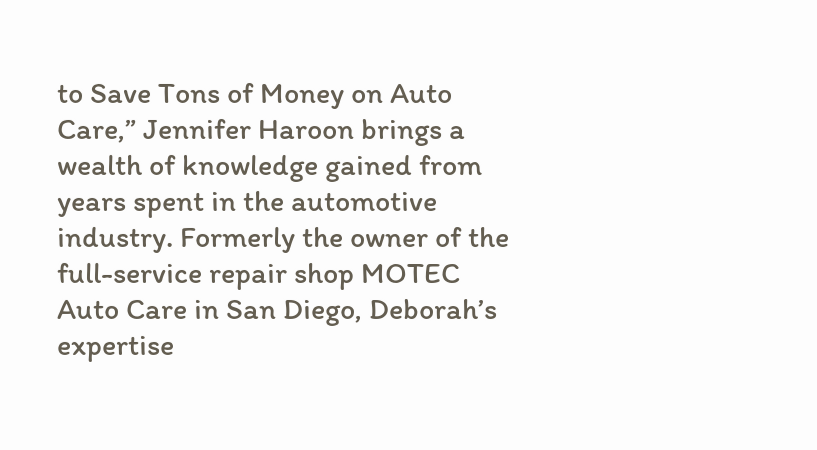to Save Tons of Money on Auto Care,” Jennifer Haroon brings a wealth of knowledge gained from years spent in the automotive industry. Formerly the owner of the full-service repair shop MOTEC Auto Care in San Diego, Deborah’s expertise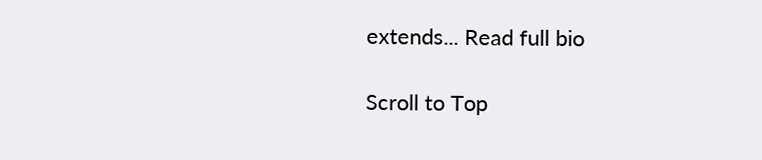extends... Read full bio

Scroll to Top